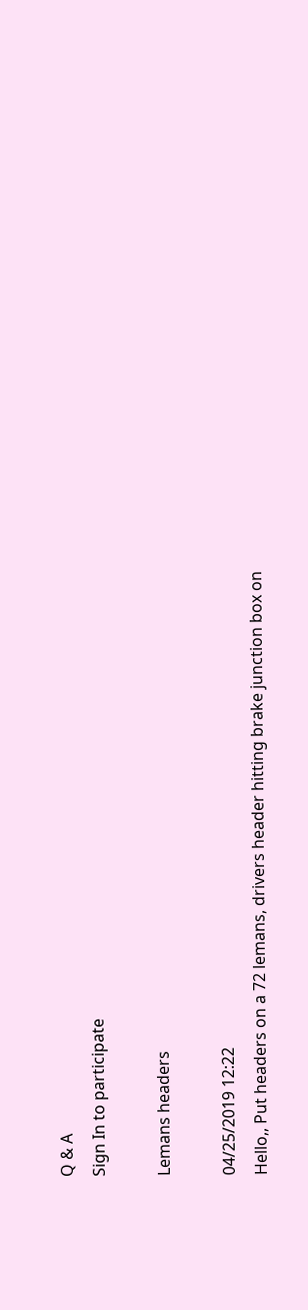Q & A
Sign In to participate

Lemans headers

04/25/2019 12:22
Hello,, Put headers on a 72 lemans, drivers header hitting brake junction box on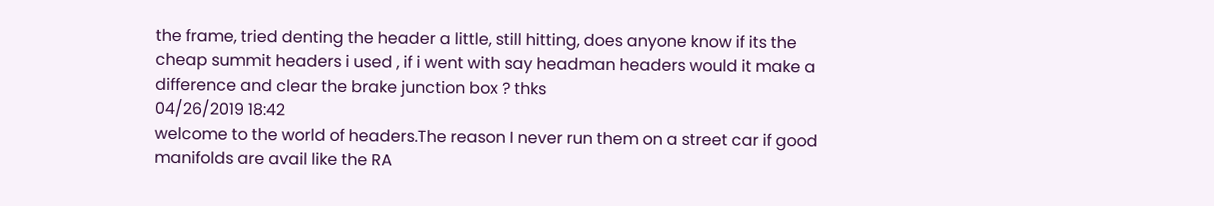the frame, tried denting the header a little, still hitting, does anyone know if its the cheap summit headers i used , if i went with say headman headers would it make a difference and clear the brake junction box ? thks
04/26/2019 18:42
welcome to the world of headers.The reason I never run them on a street car if good manifolds are avail like the RA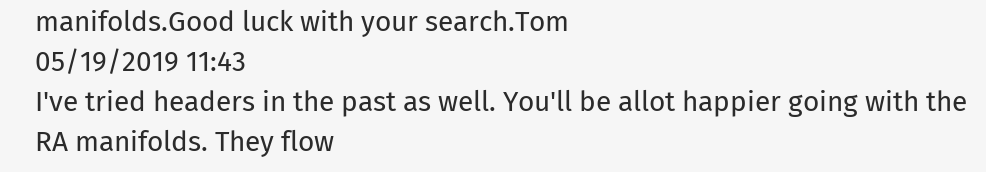manifolds.Good luck with your search.Tom
05/19/2019 11:43
I've tried headers in the past as well. You'll be allot happier going with the RA manifolds. They flow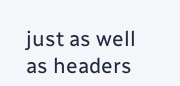just as well as headers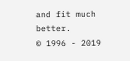and fit much better.
© 1996 - 2019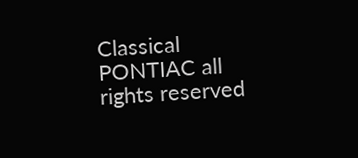Classical PONTIAC all rights reserved